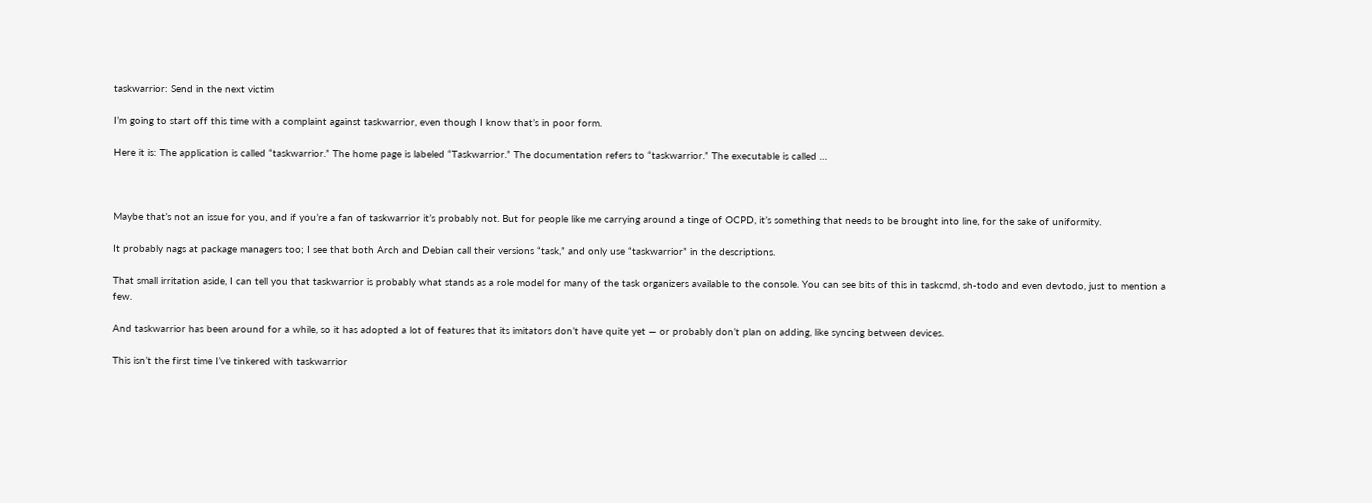taskwarrior: Send in the next victim

I’m going to start off this time with a complaint against taskwarrior, even though I know that’s in poor form.

Here it is: The application is called “taskwarrior.” The home page is labeled “Taskwarrior.” The documentation refers to “taskwarrior.” The executable is called …



Maybe that’s not an issue for you, and if you’re a fan of taskwarrior it’s probably not. But for people like me carrying around a tinge of OCPD, it’s something that needs to be brought into line, for the sake of uniformity.

It probably nags at package managers too; I see that both Arch and Debian call their versions “task,” and only use “taskwarrior” in the descriptions.

That small irritation aside, I can tell you that taskwarrior is probably what stands as a role model for many of the task organizers available to the console. You can see bits of this in taskcmd, sh-todo and even devtodo, just to mention a few.

And taskwarrior has been around for a while, so it has adopted a lot of features that its imitators don’t have quite yet — or probably don’t plan on adding, like syncing between devices.

This isn’t the first time I’ve tinkered with taskwarrior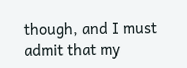though, and I must admit that my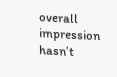overall impression hasn’t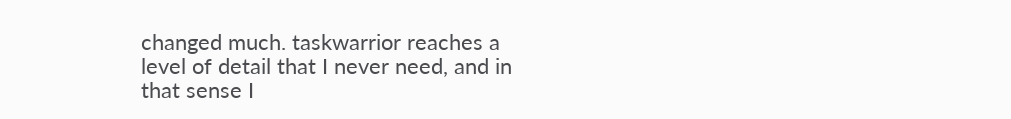changed much. taskwarrior reaches a level of detail that I never need, and in that sense I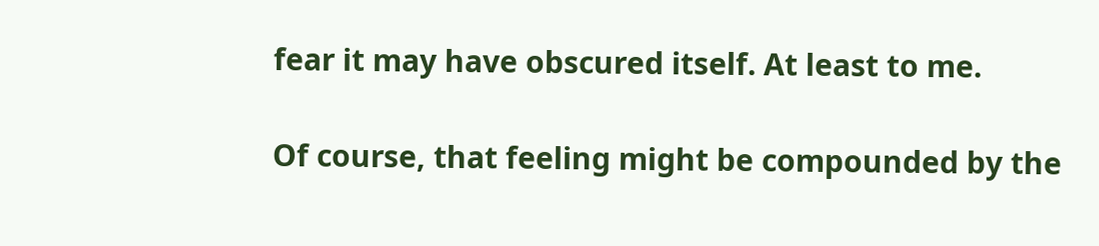fear it may have obscured itself. At least to me.

Of course, that feeling might be compounded by the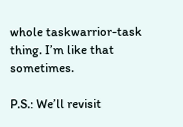whole taskwarrior-task thing. I’m like that sometimes.

P.S.: We’ll revisit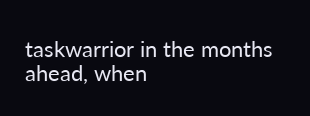taskwarrior in the months ahead, when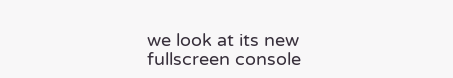we look at its new fullscreen console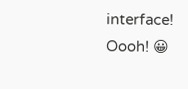interface! Oooh! 😀